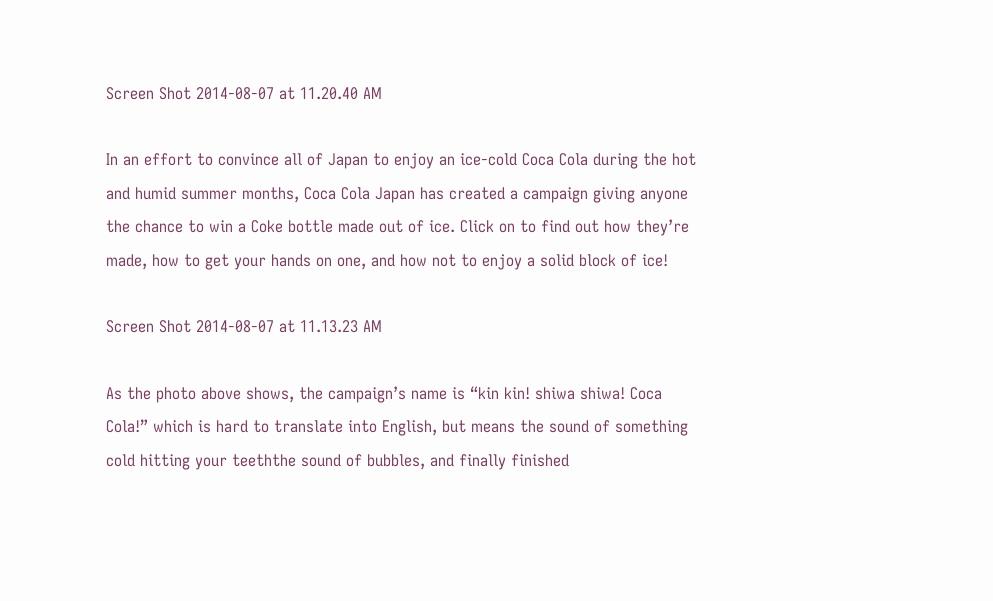Screen Shot 2014-08-07 at 11.20.40 AM

In an effort to convince all of Japan to enjoy an ice-cold Coca Cola during the hot and humid summer months, Coca Cola Japan has created a campaign giving anyone the chance to win a Coke bottle made out of ice. Click on to find out how they’re made, how to get your hands on one, and how not to enjoy a solid block of ice!

Screen Shot 2014-08-07 at 11.13.23 AM

As the photo above shows, the campaign’s name is “kin kin! shiwa shiwa! Coca Cola!” which is hard to translate into English, but means the sound of something cold hitting your teeththe sound of bubbles, and finally finished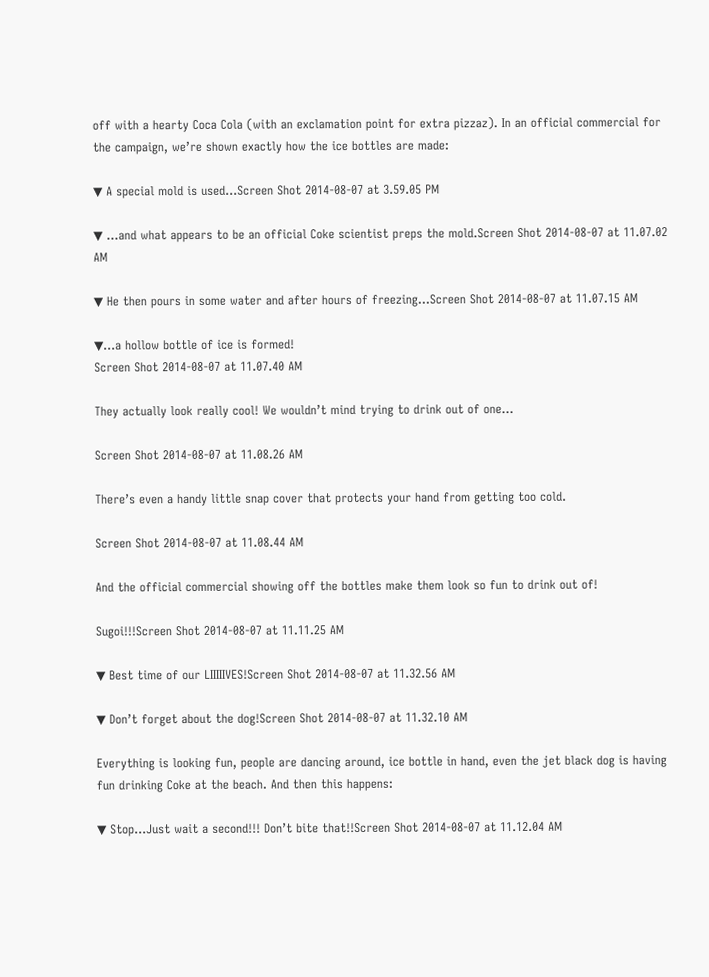off with a hearty Coca Cola (with an exclamation point for extra pizzaz). In an official commercial for the campaign, we’re shown exactly how the ice bottles are made:

▼ A special mold is used…Screen Shot 2014-08-07 at 3.59.05 PM

▼ …and what appears to be an official Coke scientist preps the mold.Screen Shot 2014-08-07 at 11.07.02 AM

▼ He then pours in some water and after hours of freezing…Screen Shot 2014-08-07 at 11.07.15 AM

▼…a hollow bottle of ice is formed!
Screen Shot 2014-08-07 at 11.07.40 AM

They actually look really cool! We wouldn’t mind trying to drink out of one…

Screen Shot 2014-08-07 at 11.08.26 AM

There’s even a handy little snap cover that protects your hand from getting too cold.

Screen Shot 2014-08-07 at 11.08.44 AM

And the official commercial showing off the bottles make them look so fun to drink out of!

Sugoi!!!Screen Shot 2014-08-07 at 11.11.25 AM

▼ Best time of our LIIIIIVES!Screen Shot 2014-08-07 at 11.32.56 AM

▼ Don’t forget about the dog!Screen Shot 2014-08-07 at 11.32.10 AM

Everything is looking fun, people are dancing around, ice bottle in hand, even the jet black dog is having fun drinking Coke at the beach. And then this happens:

▼ Stop…Just wait a second!!! Don’t bite that!!Screen Shot 2014-08-07 at 11.12.04 AM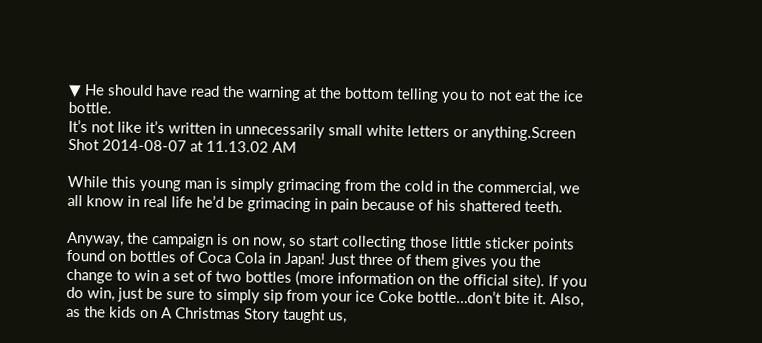▼ He should have read the warning at the bottom telling you to not eat the ice bottle.
It’s not like it’s written in unnecessarily small white letters or anything.Screen Shot 2014-08-07 at 11.13.02 AM

While this young man is simply grimacing from the cold in the commercial, we all know in real life he’d be grimacing in pain because of his shattered teeth.

Anyway, the campaign is on now, so start collecting those little sticker points found on bottles of Coca Cola in Japan! Just three of them gives you the change to win a set of two bottles (more information on the official site). If you do win, just be sure to simply sip from your ice Coke bottle…don’t bite it. Also, as the kids on A Christmas Story taught us,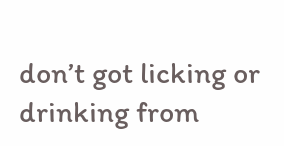don’t got licking or drinking from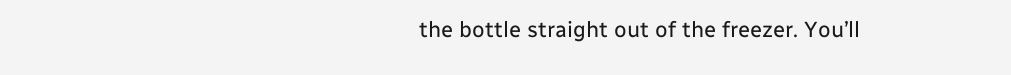the bottle straight out of the freezer. You’ll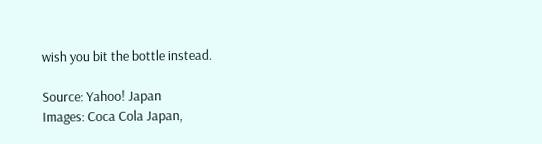wish you bit the bottle instead.

Source: Yahoo! Japan
Images: Coca Cola Japan,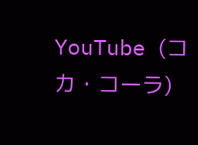YouTube (コカ・コーラ)